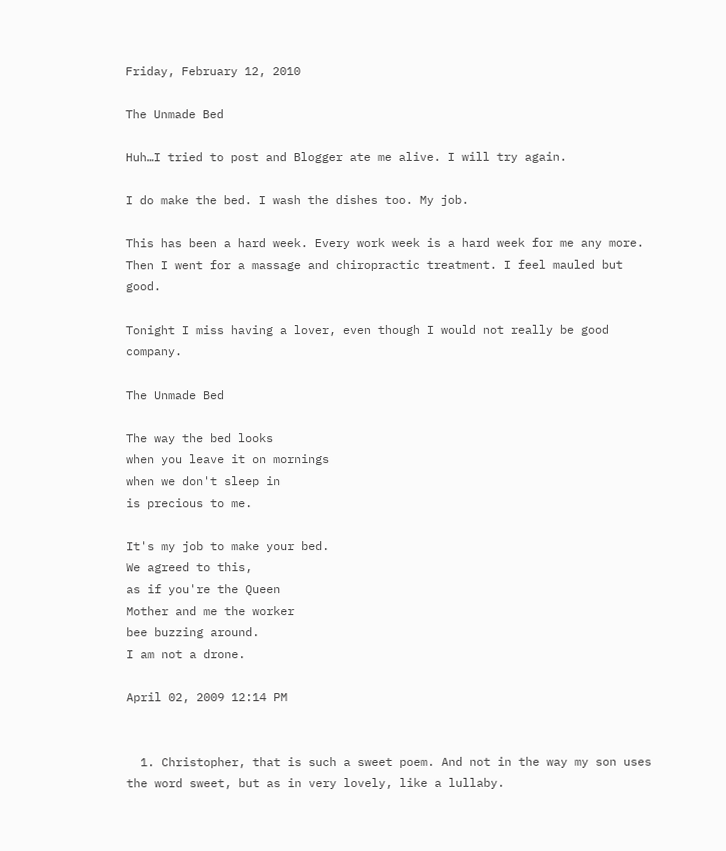Friday, February 12, 2010

The Unmade Bed

Huh…I tried to post and Blogger ate me alive. I will try again.

I do make the bed. I wash the dishes too. My job.

This has been a hard week. Every work week is a hard week for me any more. Then I went for a massage and chiropractic treatment. I feel mauled but good.

Tonight I miss having a lover, even though I would not really be good company.

The Unmade Bed

The way the bed looks
when you leave it on mornings
when we don't sleep in
is precious to me.

It's my job to make your bed.
We agreed to this,
as if you're the Queen
Mother and me the worker
bee buzzing around.
I am not a drone.

April 02, 2009 12:14 PM


  1. Christopher, that is such a sweet poem. And not in the way my son uses the word sweet, but as in very lovely, like a lullaby.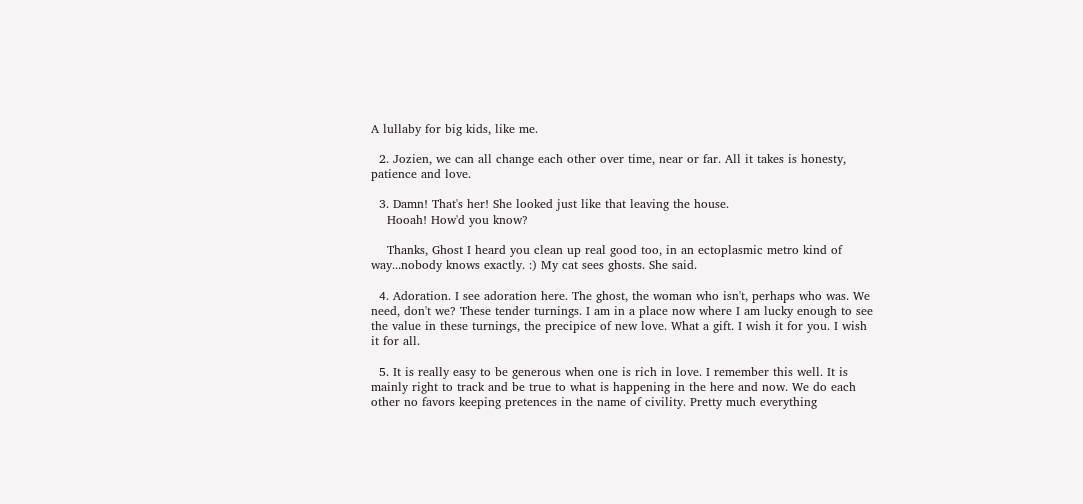A lullaby for big kids, like me.

  2. Jozien, we can all change each other over time, near or far. All it takes is honesty, patience and love.

  3. Damn! That's her! She looked just like that leaving the house.
    Hooah! How'd you know?

    Thanks, Ghost I heard you clean up real good too, in an ectoplasmic metro kind of way...nobody knows exactly. :) My cat sees ghosts. She said.

  4. Adoration. I see adoration here. The ghost, the woman who isn't, perhaps who was. We need, don't we? These tender turnings. I am in a place now where I am lucky enough to see the value in these turnings, the precipice of new love. What a gift. I wish it for you. I wish it for all.

  5. It is really easy to be generous when one is rich in love. I remember this well. It is mainly right to track and be true to what is happening in the here and now. We do each other no favors keeping pretences in the name of civility. Pretty much everything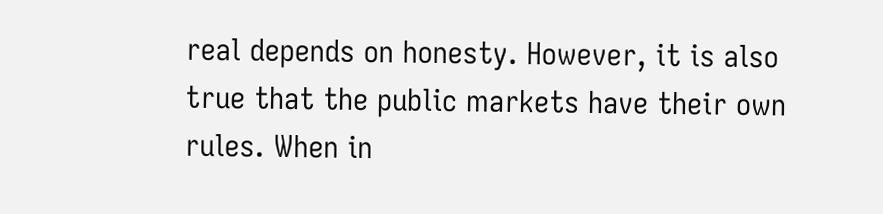real depends on honesty. However, it is also true that the public markets have their own rules. When in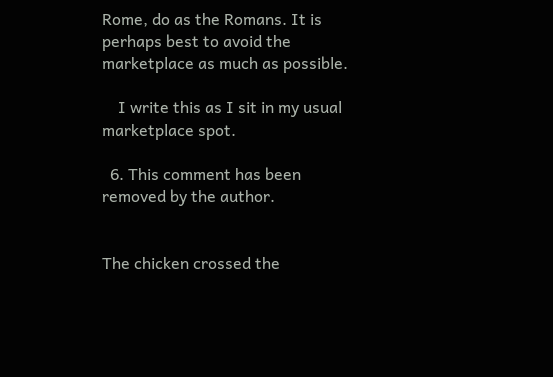Rome, do as the Romans. It is perhaps best to avoid the marketplace as much as possible.

    I write this as I sit in my usual marketplace spot.

  6. This comment has been removed by the author.


The chicken crossed the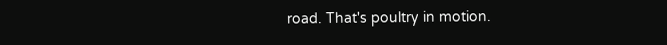road. That's poultry in motion.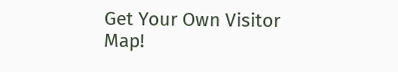Get Your Own Visitor Map!